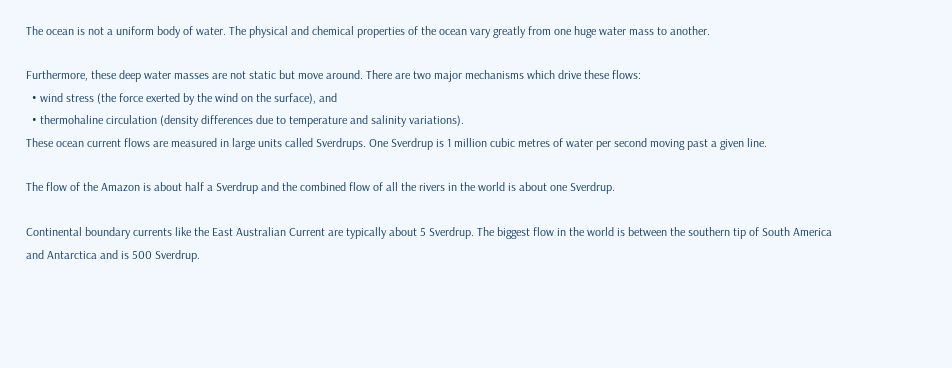The ocean is not a uniform body of water. The physical and chemical properties of the ocean vary greatly from one huge water mass to another.

Furthermore, these deep water masses are not static but move around. There are two major mechanisms which drive these flows:
  • wind stress (the force exerted by the wind on the surface), and
  • thermohaline circulation (density differences due to temperature and salinity variations).
These ocean current flows are measured in large units called Sverdrups. One Sverdrup is 1 million cubic metres of water per second moving past a given line.

The flow of the Amazon is about half a Sverdrup and the combined flow of all the rivers in the world is about one Sverdrup.

Continental boundary currents like the East Australian Current are typically about 5 Sverdrup. The biggest flow in the world is between the southern tip of South America and Antarctica and is 500 Sverdrup.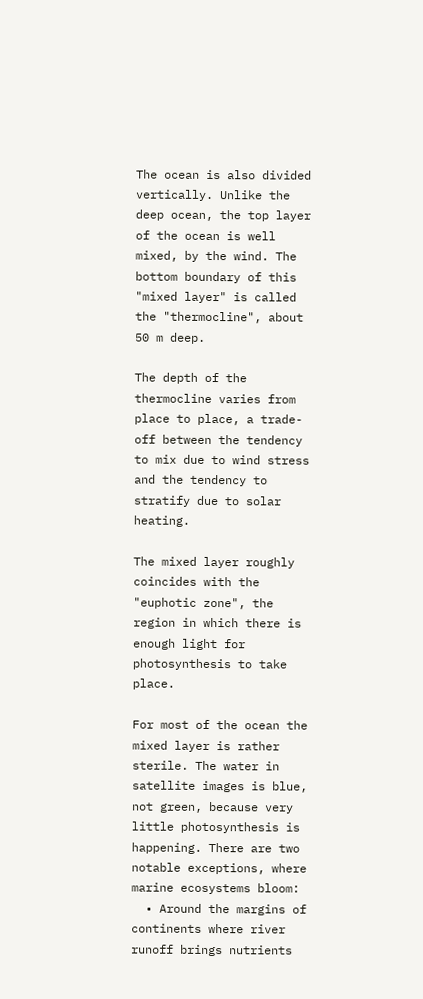The ocean is also divided vertically. Unlike the deep ocean, the top layer of the ocean is well mixed, by the wind. The bottom boundary of this "mixed layer" is called the "thermocline", about 50 m deep.

The depth of the thermocline varies from place to place, a trade-off between the tendency to mix due to wind stress and the tendency to stratify due to solar heating.

The mixed layer roughly coincides with the "euphotic zone", the region in which there is enough light for photosynthesis to take place.

For most of the ocean the mixed layer is rather sterile. The water in satellite images is blue, not green, because very little photosynthesis is happening. There are two notable exceptions, where marine ecosystems bloom:
  • Around the margins of continents where river runoff brings nutrients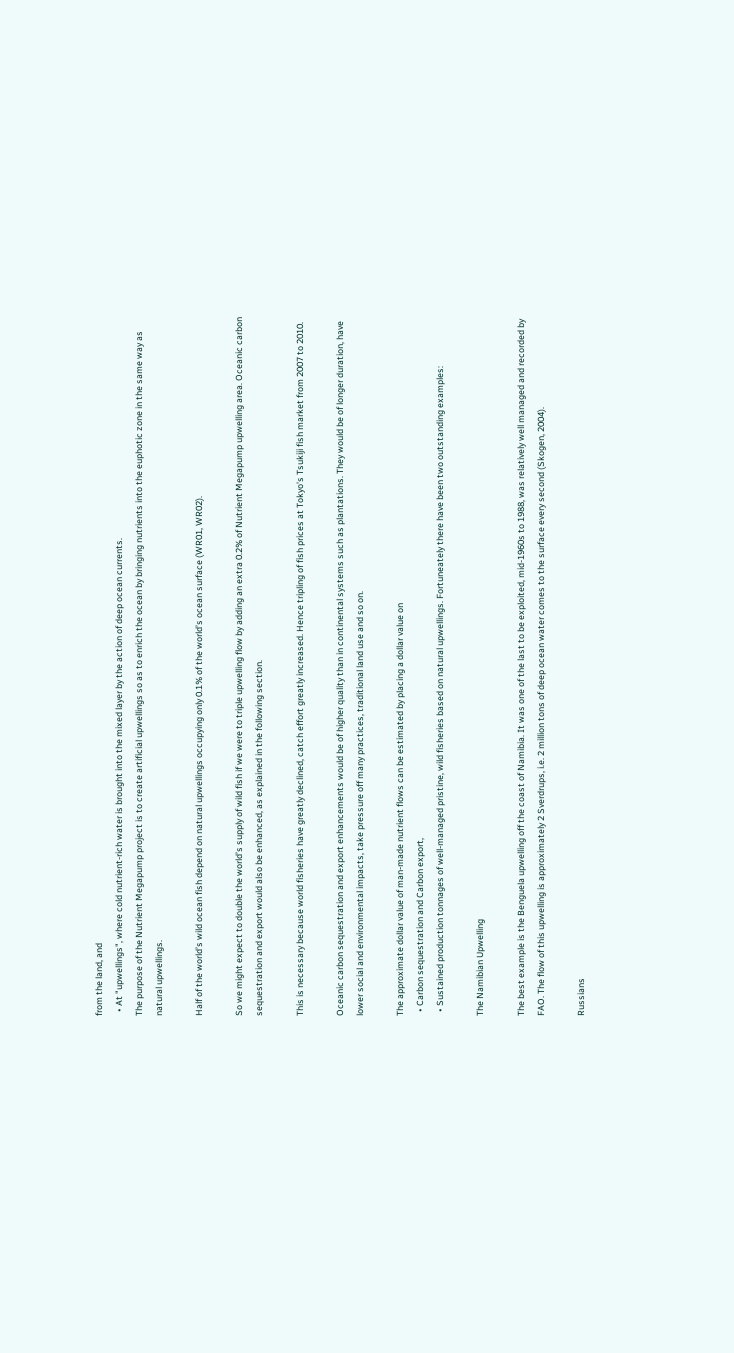from the land, and
  • At "upwellings", where cold nutrient-rich water is brought into the mixed layer by the action of deep ocean currents.
The purpose of the Nutrient Megapump project is to create artificial upwellings so as to enrich the ocean by bringing nutrients into the euphotic zone in the same way as natural upwellings.

Half of the world’s wild ocean fish depend on natural upwellings occupying only 0.1% of the world’s ocean surface (WR01, WR02).

So we might expect to double the world’s supply of wild fish if we were to triple upwelling flow by adding an extra 0.2% of Nutrient Megapump upwelling area. Oceanic carbon sequestration and export would also be enhanced, as explained in the following section.

This is necessary because world fisheries have greatly declined, catch effort greatly increased. Hence tripling of fish prices at Tokyo's Tsukiji fish market from 2007 to 2010.

Oceanic carbon sequestration and export enhancements would be of higher quality than in continental systems such as plantations. They would be of longer duration, have lower social and environmental impacts, take pressure off many practices, traditional land use and so on.

The approximate dollar value of man-made nutrient flows can be estimated by placing a dollar value on
  • Carbon sequestration and Carbon export,
  • Sustained production tonnages of well-managed pristine, wild fisheries based on natural upwellings. Fortuneately there have been two outstanding examples:

The Namibian Upwelling

The best example is the Benguela upwelling off the coast of Namibia. It was one of the last to be exploited, mid-1960s to 1988, was relatively well managed and recorded by FAO. The flow of this upwelling is approximately 2 Sverdrups, i.e. 2 million tons of deep ocean water comes to the surface every second (Skogen, 2004).

Russians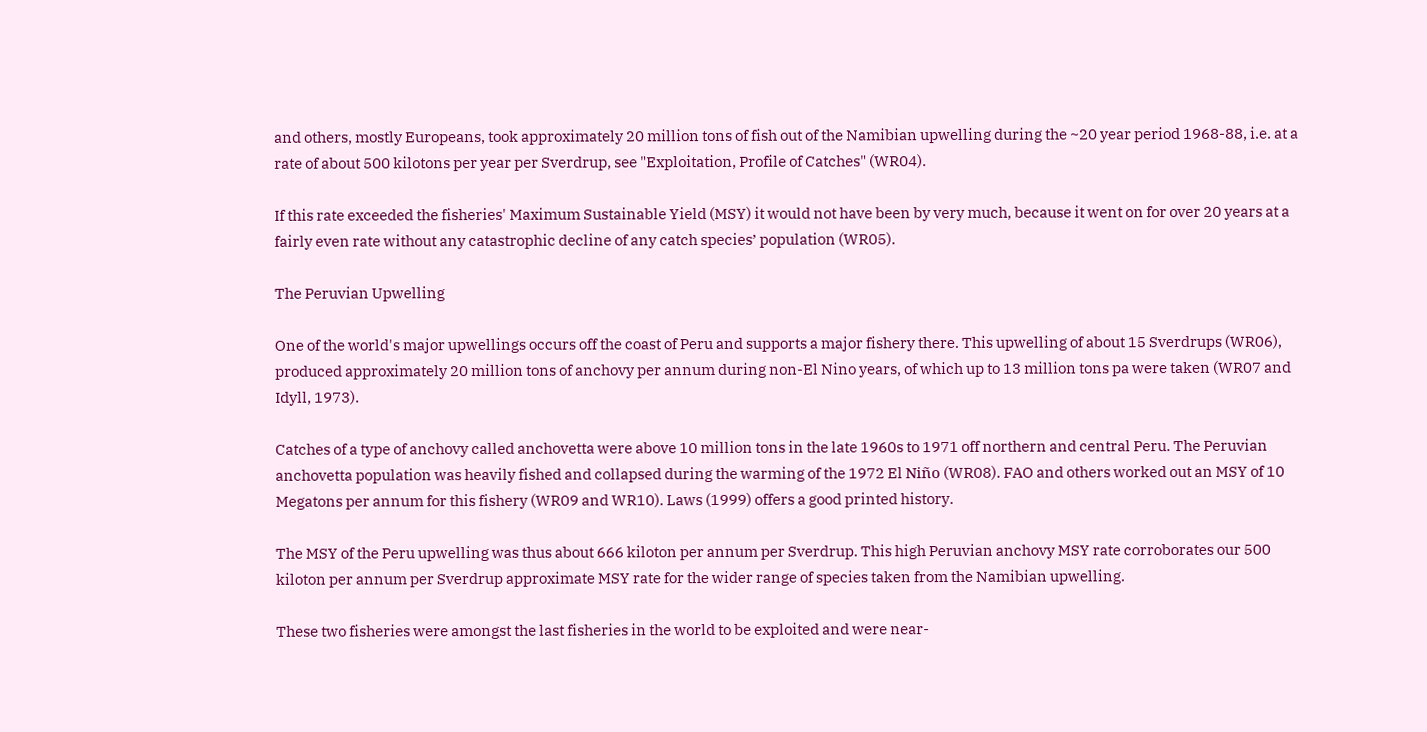and others, mostly Europeans, took approximately 20 million tons of fish out of the Namibian upwelling during the ~20 year period 1968-88, i.e. at a rate of about 500 kilotons per year per Sverdrup, see "Exploitation, Profile of Catches" (WR04).

If this rate exceeded the fisheries' Maximum Sustainable Yield (MSY) it would not have been by very much, because it went on for over 20 years at a fairly even rate without any catastrophic decline of any catch species’ population (WR05).

The Peruvian Upwelling

One of the world's major upwellings occurs off the coast of Peru and supports a major fishery there. This upwelling of about 15 Sverdrups (WR06), produced approximately 20 million tons of anchovy per annum during non-El Nino years, of which up to 13 million tons pa were taken (WR07 and Idyll, 1973).

Catches of a type of anchovy called anchovetta were above 10 million tons in the late 1960s to 1971 off northern and central Peru. The Peruvian anchovetta population was heavily fished and collapsed during the warming of the 1972 El Niño (WR08). FAO and others worked out an MSY of 10 Megatons per annum for this fishery (WR09 and WR10). Laws (1999) offers a good printed history.

The MSY of the Peru upwelling was thus about 666 kiloton per annum per Sverdrup. This high Peruvian anchovy MSY rate corroborates our 500 kiloton per annum per Sverdrup approximate MSY rate for the wider range of species taken from the Namibian upwelling.

These two fisheries were amongst the last fisheries in the world to be exploited and were near-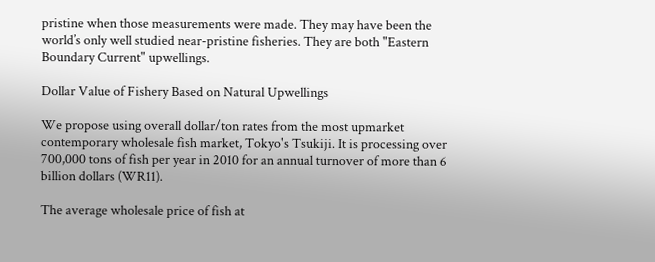pristine when those measurements were made. They may have been the world’s only well studied near-pristine fisheries. They are both "Eastern Boundary Current" upwellings.

Dollar Value of Fishery Based on Natural Upwellings

We propose using overall dollar/ton rates from the most upmarket contemporary wholesale fish market, Tokyo's Tsukiji. It is processing over 700,000 tons of fish per year in 2010 for an annual turnover of more than 6 billion dollars (WR11).

The average wholesale price of fish at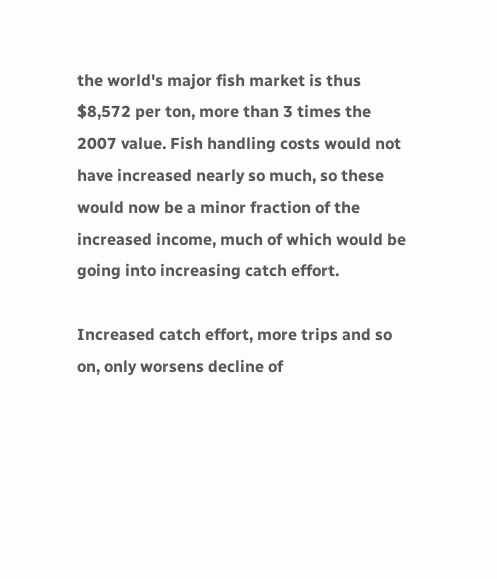the world's major fish market is thus $8,572 per ton, more than 3 times the 2007 value. Fish handling costs would not have increased nearly so much, so these would now be a minor fraction of the increased income, much of which would be going into increasing catch effort.

Increased catch effort, more trips and so on, only worsens decline of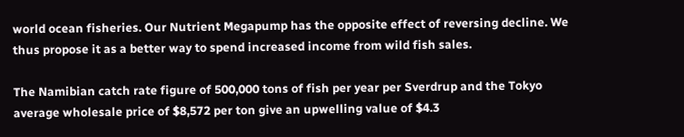world ocean fisheries. Our Nutrient Megapump has the opposite effect of reversing decline. We thus propose it as a better way to spend increased income from wild fish sales.

The Namibian catch rate figure of 500,000 tons of fish per year per Sverdrup and the Tokyo average wholesale price of $8,572 per ton give an upwelling value of $4.3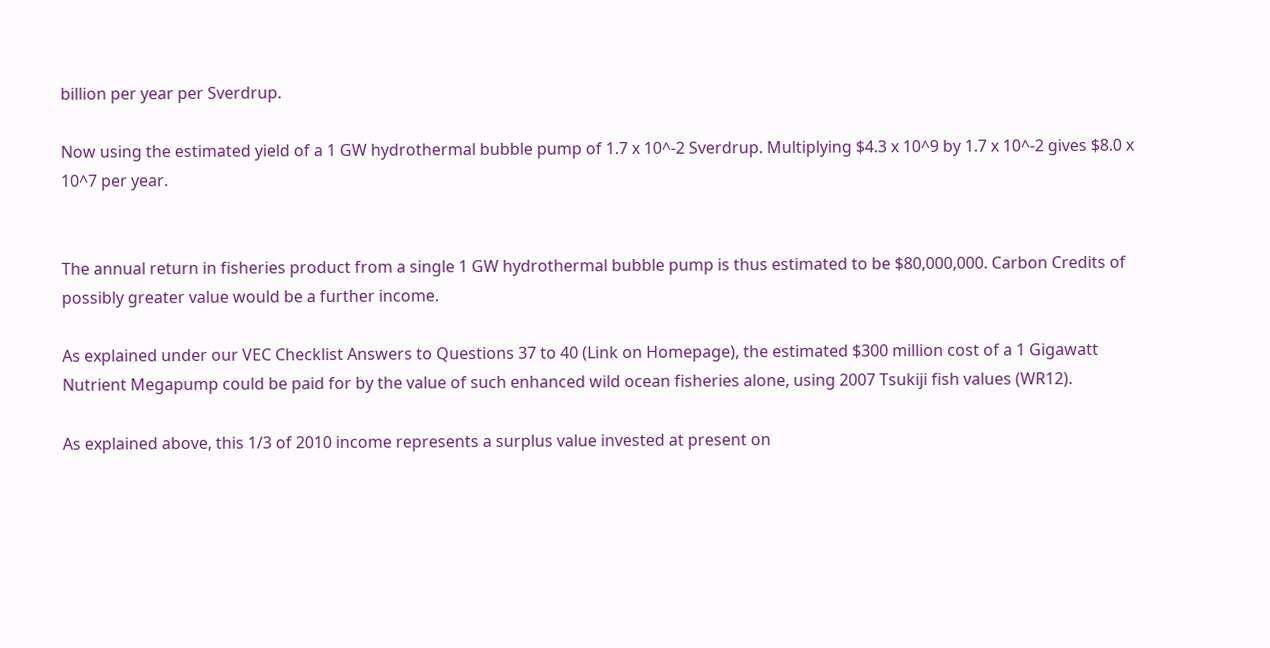billion per year per Sverdrup.

Now using the estimated yield of a 1 GW hydrothermal bubble pump of 1.7 x 10^-2 Sverdrup. Multiplying $4.3 x 10^9 by 1.7 x 10^-2 gives $8.0 x 10^7 per year.


The annual return in fisheries product from a single 1 GW hydrothermal bubble pump is thus estimated to be $80,000,000. Carbon Credits of possibly greater value would be a further income.

As explained under our VEC Checklist Answers to Questions 37 to 40 (Link on Homepage), the estimated $300 million cost of a 1 Gigawatt Nutrient Megapump could be paid for by the value of such enhanced wild ocean fisheries alone, using 2007 Tsukiji fish values (WR12).

As explained above, this 1/3 of 2010 income represents a surplus value invested at present on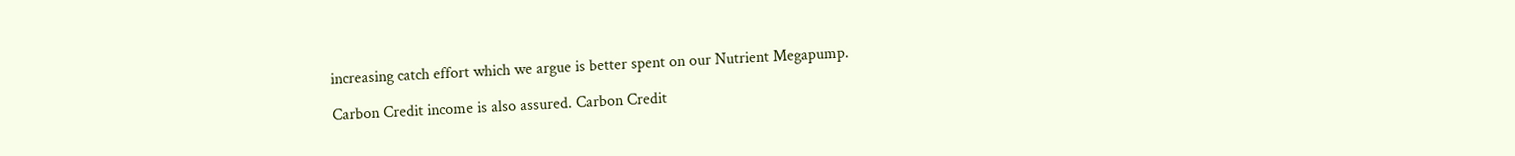increasing catch effort which we argue is better spent on our Nutrient Megapump.

Carbon Credit income is also assured. Carbon Credit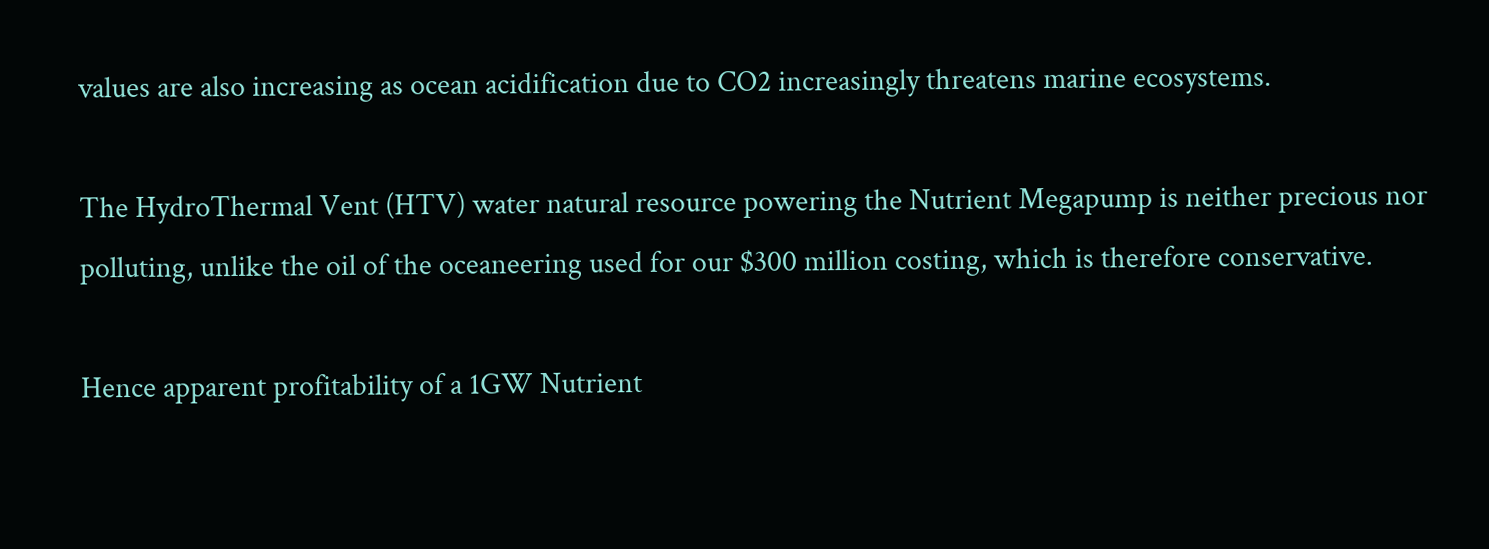values are also increasing as ocean acidification due to CO2 increasingly threatens marine ecosystems.

The HydroThermal Vent (HTV) water natural resource powering the Nutrient Megapump is neither precious nor polluting, unlike the oil of the oceaneering used for our $300 million costing, which is therefore conservative.

Hence apparent profitability of a 1GW Nutrient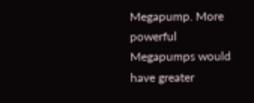Megapump. More powerful Megapumps would have greater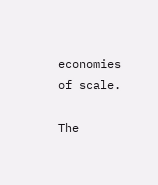economies of scale.

The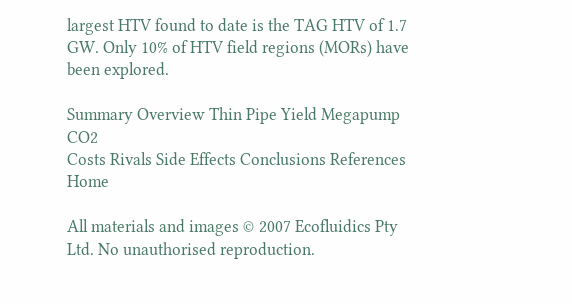largest HTV found to date is the TAG HTV of 1.7 GW. Only 10% of HTV field regions (MORs) have been explored.

Summary Overview Thin Pipe Yield Megapump CO2
Costs Rivals Side Effects Conclusions References Home

All materials and images © 2007 Ecofluidics Pty Ltd. No unauthorised reproduction.